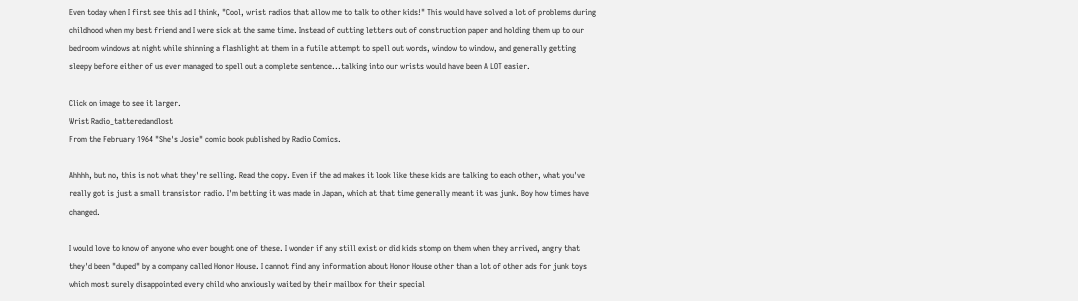Even today when I first see this ad I think, "Cool, wrist radios that allow me to talk to other kids!" This would have solved a lot of problems during childhood when my best friend and I were sick at the same time. Instead of cutting letters out of construction paper and holding them up to our bedroom windows at night while shinning a flashlight at them in a futile attempt to spell out words, window to window, and generally getting sleepy before either of us ever managed to spell out a complete sentence...talking into our wrists would have been A LOT easier.

Click on image to see it larger.
Wrist Radio_tatteredandlost
From the February 1964 "She's Josie" comic book published by Radio Comics.

Ahhhh, but no, this is not what they're selling. Read the copy. Even if the ad makes it look like these kids are talking to each other, what you've really got is just a small transistor radio. I'm betting it was made in Japan, which at that time generally meant it was junk. Boy how times have changed.

I would love to know of anyone who ever bought one of these. I wonder if any still exist or did kids stomp on them when they arrived, angry that they'd been "duped" by a company called Honor House. I cannot find any information about Honor House other than a lot of other ads for junk toys which most surely disappointed every child who anxiously waited by their mailbox for their special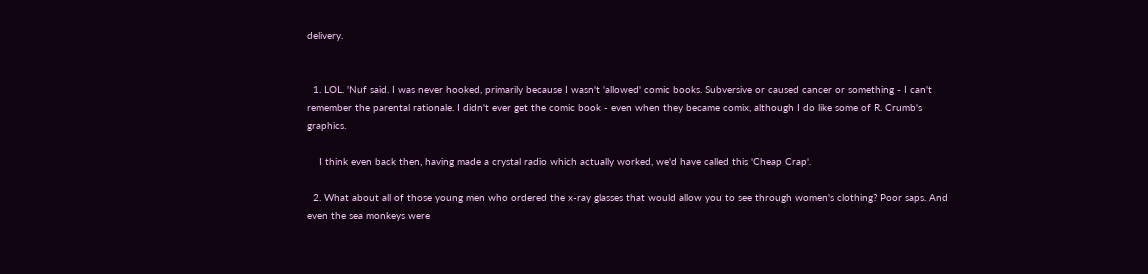delivery.


  1. LOL. 'Nuf said. I was never hooked, primarily because I wasn't 'allowed' comic books. Subversive or caused cancer or something - I can't remember the parental rationale. I didn't ever get the comic book - even when they became comix, although I do like some of R. Crumb's graphics.

    I think even back then, having made a crystal radio which actually worked, we'd have called this 'Cheap Crap'.

  2. What about all of those young men who ordered the x-ray glasses that would allow you to see through women's clothing? Poor saps. And even the sea monkeys were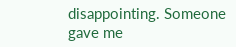disappointing. Someone gave me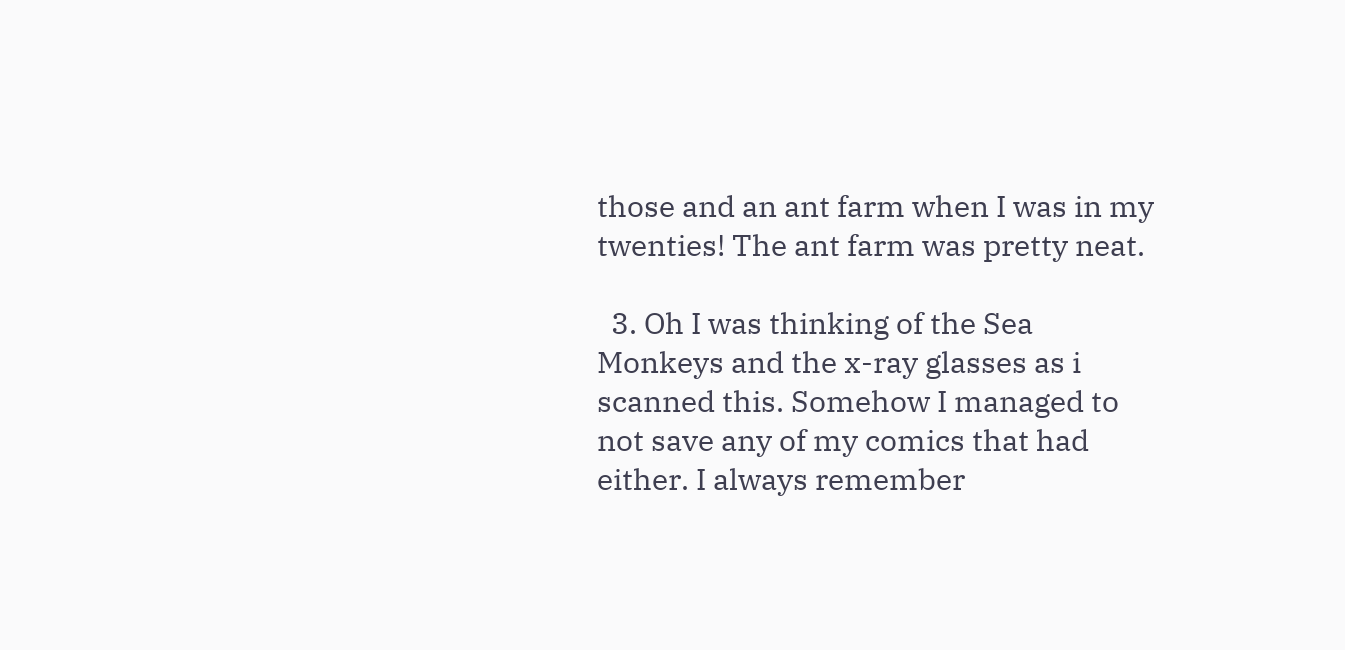those and an ant farm when I was in my twenties! The ant farm was pretty neat.

  3. Oh I was thinking of the Sea Monkeys and the x-ray glasses as i scanned this. Somehow I managed to not save any of my comics that had either. I always remember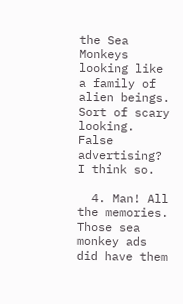the Sea Monkeys looking like a family of alien beings. Sort of scary looking. False advertising? I think so.

  4. Man! All the memories. Those sea monkey ads did have them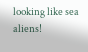looking like sea aliens!